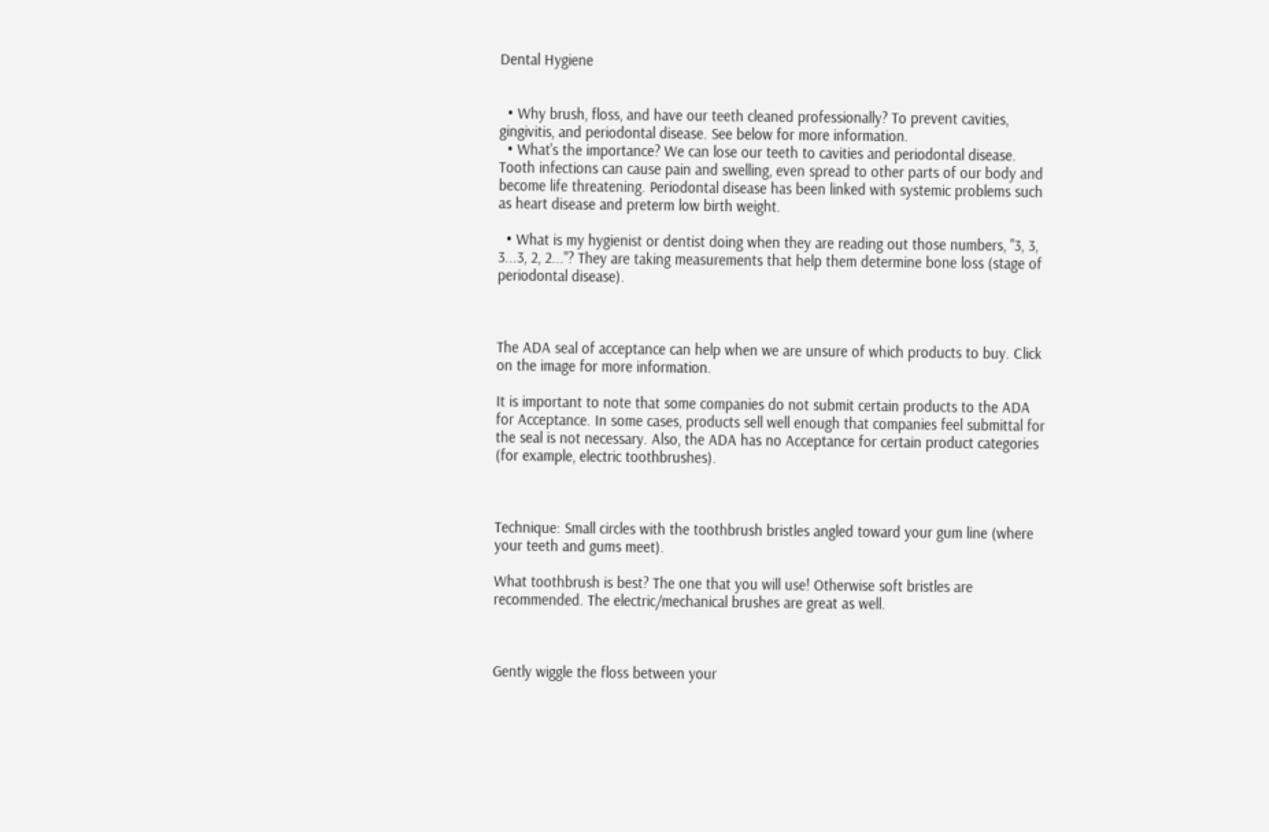Dental Hygiene


  • Why brush, floss, and have our teeth cleaned professionally? To prevent cavities, gingivitis, and periodontal disease. See below for more information.
  • What's the importance? We can lose our teeth to cavities and periodontal disease. Tooth infections can cause pain and swelling, even spread to other parts of our body and become life threatening. Periodontal disease has been linked with systemic problems such as heart disease and preterm low birth weight.

  • What is my hygienist or dentist doing when they are reading out those numbers, "3, 3, 3...3, 2, 2..."? They are taking measurements that help them determine bone loss (stage of periodontal disease).



The ADA seal of acceptance can help when we are unsure of which products to buy. Click on the image for more information.

It is important to note that some companies do not submit certain products to the ADA for Acceptance. In some cases, products sell well enough that companies feel submittal for the seal is not necessary. Also, the ADA has no Acceptance for certain product categories (for example, electric toothbrushes).



Technique: Small circles with the toothbrush bristles angled toward your gum line (where your teeth and gums meet).

What toothbrush is best? The one that you will use! Otherwise soft bristles are recommended. The electric/mechanical brushes are great as well.



Gently wiggle the floss between your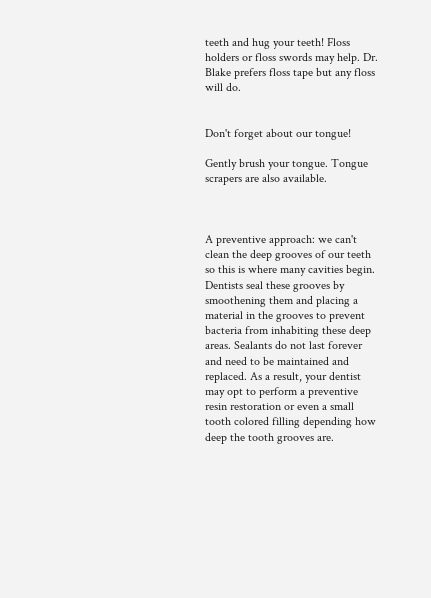teeth and hug your teeth! Floss holders or floss swords may help. Dr. Blake prefers floss tape but any floss will do.


Don't forget about our tongue!

Gently brush your tongue. Tongue scrapers are also available.



A preventive approach: we can't clean the deep grooves of our teeth so this is where many cavities begin. Dentists seal these grooves by smoothening them and placing a material in the grooves to prevent bacteria from inhabiting these deep areas. Sealants do not last forever and need to be maintained and replaced. As a result, your dentist may opt to perform a preventive resin restoration or even a small tooth colored filling depending how deep the tooth grooves are.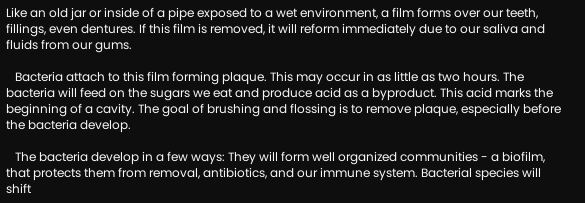Like an old jar or inside of a pipe exposed to a wet environment, a film forms over our teeth, fillings, even dentures. If this film is removed, it will reform immediately due to our saliva and fluids from our gums.

   Bacteria attach to this film forming plaque. This may occur in as little as two hours. The bacteria will feed on the sugars we eat and produce acid as a byproduct. This acid marks the beginning of a cavity. The goal of brushing and flossing is to remove plaque, especially before the bacteria develop.

   The bacteria develop in a few ways: They will form well organized communities - a biofilm, that protects them from removal, antibiotics, and our immune system. Bacterial species will shift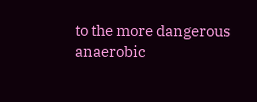to the more dangerous anaerobic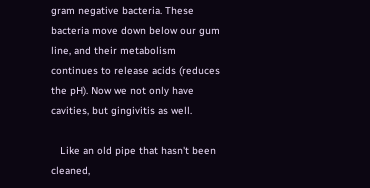gram negative bacteria. These bacteria move down below our gum line, and their metabolism continues to release acids (reduces the pH). Now we not only have cavities, but gingivitis as well.

   Like an old pipe that hasn't been cleaned,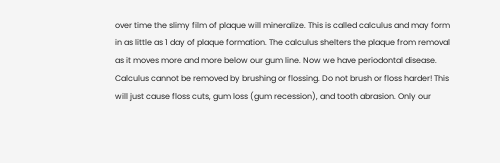over time the slimy film of plaque will mineralize. This is called calculus and may form in as little as 1 day of plaque formation. The calculus shelters the plaque from removal as it moves more and more below our gum line. Now we have periodontal disease. Calculus cannot be removed by brushing or flossing. Do not brush or floss harder! This will just cause floss cuts, gum loss (gum recession), and tooth abrasion. Only our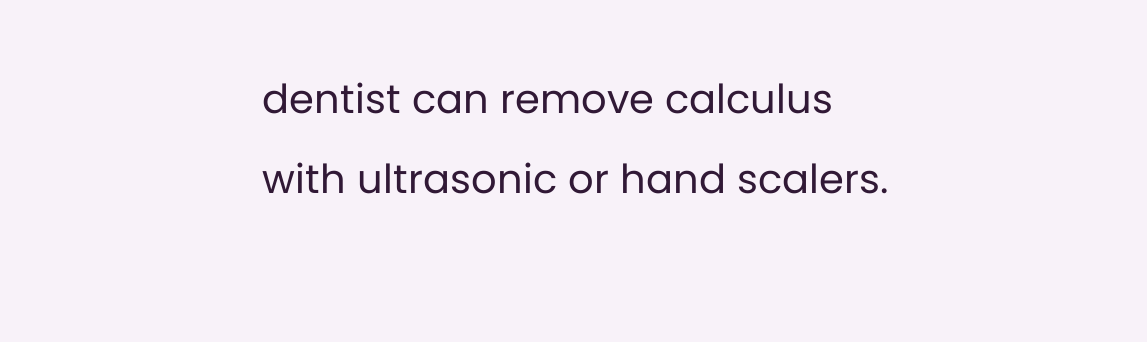dentist can remove calculus with ultrasonic or hand scalers.